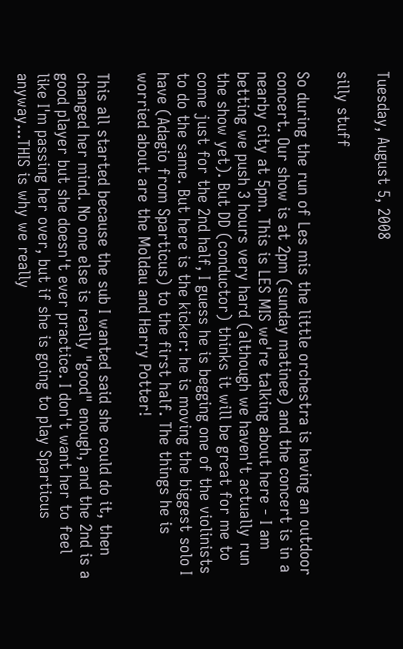Tuesday, August 5, 2008

silly stuff

So during the run of Les mis the little orchestra is having an outdoor concert. Our show is at 2pm (sunday matinee) and the concert is in a nearby city at 5pm. This is LES MIS we're talking about here - I am betting we push 3 hours very hard (although we haven't actually run the show yet). But DD (conductor) thinks it will be great for me to come just for the 2nd half, I guess he is begging one of the violinists to do the same. But here is the kicker: he is moving the biggest solo I have (Adagio from Sparticus) to the first half. The things he is worried about are the Moldau and Harry Potter!

This all started because the sub I wanted said she could do it, then changed her mind. No one else is really "good" enough, and the 2nd is a good player but she doesn't ever practice. I don't want her to feel like I'm passing her over, but if she is going to play Sparticus anyway...THIS is why we really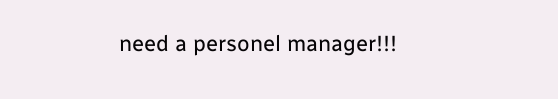need a personel manager!!!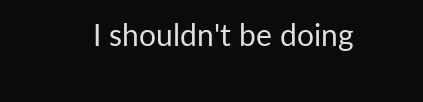I shouldn't be doing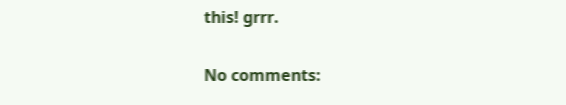this! grrr.

No comments: